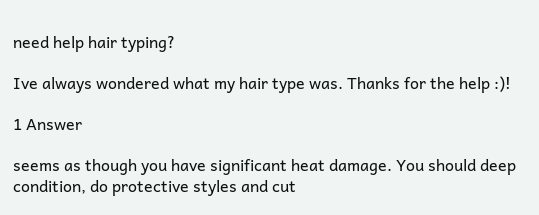need help hair typing?

Ive always wondered what my hair type was. Thanks for the help :)!

1 Answer

seems as though you have significant heat damage. You should deep condition, do protective styles and cut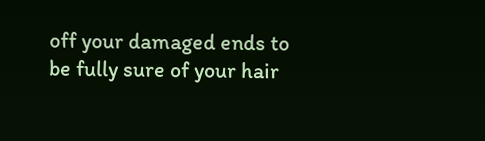off your damaged ends to be fully sure of your hair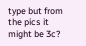type but from the pics it might be 3c?